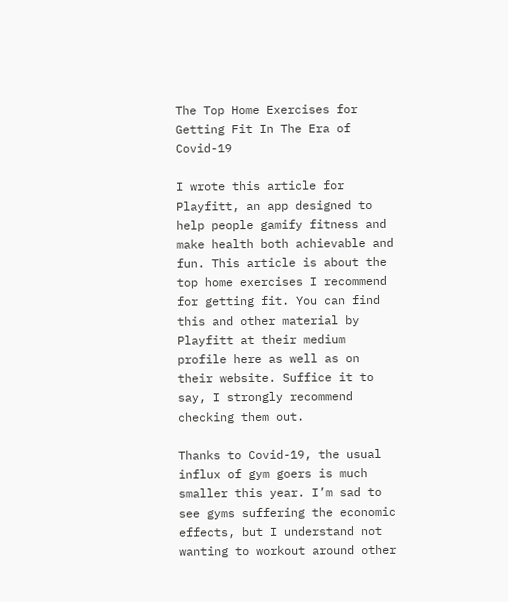The Top Home Exercises for Getting Fit In The Era of Covid-19

I wrote this article for Playfitt, an app designed to help people gamify fitness and make health both achievable and fun. This article is about the top home exercises I recommend for getting fit. You can find this and other material by Playfitt at their medium profile here as well as on their website. Suffice it to say, I strongly recommend checking them out.

Thanks to Covid-19, the usual influx of gym goers is much smaller this year. I’m sad to see gyms suffering the economic effects, but I understand not wanting to workout around other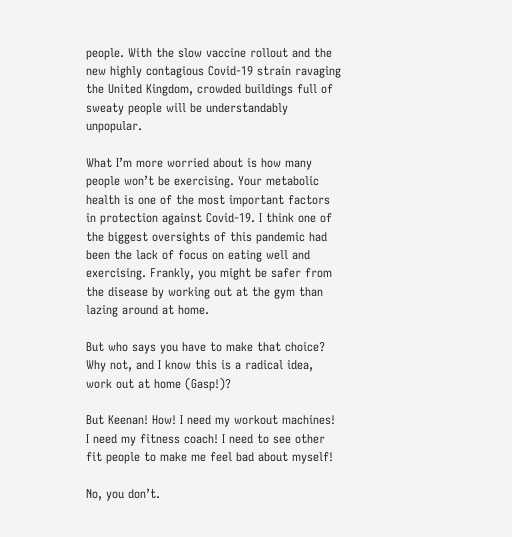people. With the slow vaccine rollout and the new highly contagious Covid-19 strain ravaging the United Kingdom, crowded buildings full of sweaty people will be understandably unpopular.

What I’m more worried about is how many people won’t be exercising. Your metabolic health is one of the most important factors in protection against Covid-19. I think one of the biggest oversights of this pandemic had been the lack of focus on eating well and exercising. Frankly, you might be safer from the disease by working out at the gym than lazing around at home.

But who says you have to make that choice? Why not, and I know this is a radical idea, work out at home (Gasp!)?

But Keenan! How! I need my workout machines! I need my fitness coach! I need to see other fit people to make me feel bad about myself!

No, you don’t.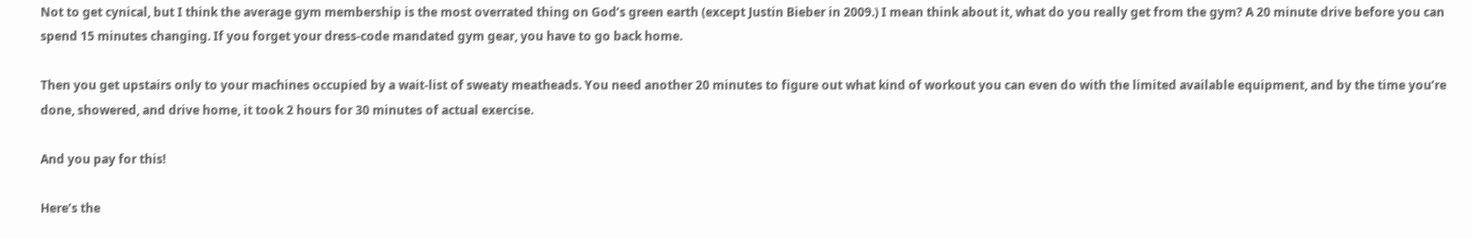Not to get cynical, but I think the average gym membership is the most overrated thing on God’s green earth (except Justin Bieber in 2009.) I mean think about it, what do you really get from the gym? A 20 minute drive before you can spend 15 minutes changing. If you forget your dress-code mandated gym gear, you have to go back home.

Then you get upstairs only to your machines occupied by a wait-list of sweaty meatheads. You need another 20 minutes to figure out what kind of workout you can even do with the limited available equipment, and by the time you’re done, showered, and drive home, it took 2 hours for 30 minutes of actual exercise.

And you pay for this!

Here’s the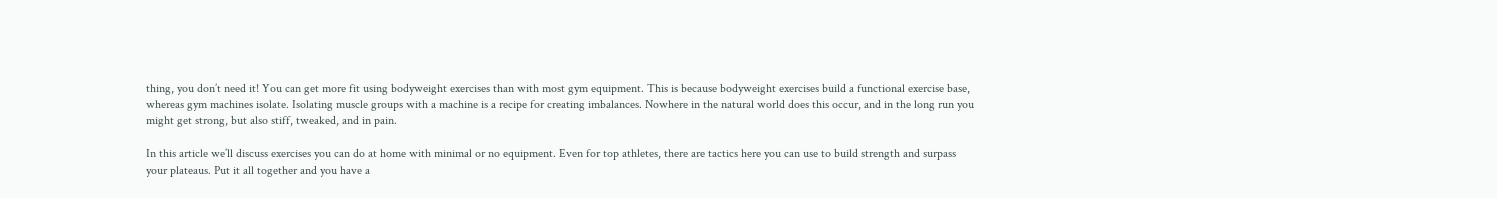thing, you don’t need it! You can get more fit using bodyweight exercises than with most gym equipment. This is because bodyweight exercises build a functional exercise base, whereas gym machines isolate. Isolating muscle groups with a machine is a recipe for creating imbalances. Nowhere in the natural world does this occur, and in the long run you might get strong, but also stiff, tweaked, and in pain.

In this article we’ll discuss exercises you can do at home with minimal or no equipment. Even for top athletes, there are tactics here you can use to build strength and surpass your plateaus. Put it all together and you have a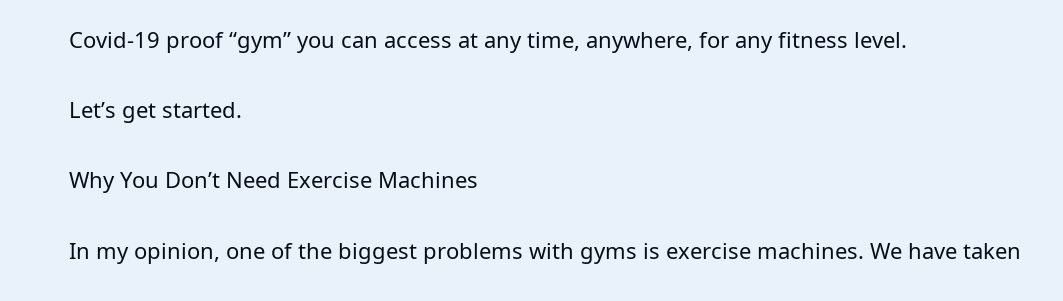Covid-19 proof “gym” you can access at any time, anywhere, for any fitness level.

Let’s get started.

Why You Don’t Need Exercise Machines

In my opinion, one of the biggest problems with gyms is exercise machines. We have taken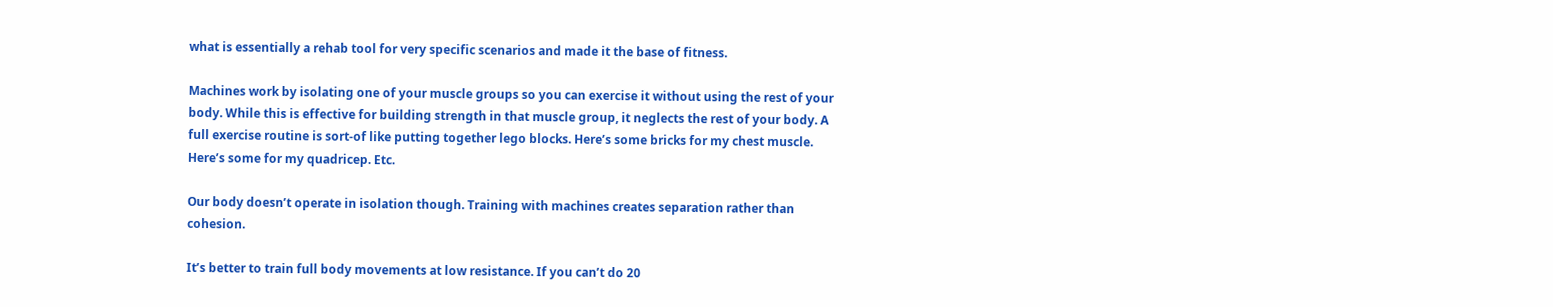what is essentially a rehab tool for very specific scenarios and made it the base of fitness.

Machines work by isolating one of your muscle groups so you can exercise it without using the rest of your body. While this is effective for building strength in that muscle group, it neglects the rest of your body. A full exercise routine is sort-of like putting together lego blocks. Here’s some bricks for my chest muscle. Here’s some for my quadricep. Etc.

Our body doesn’t operate in isolation though. Training with machines creates separation rather than cohesion.

It’s better to train full body movements at low resistance. If you can’t do 20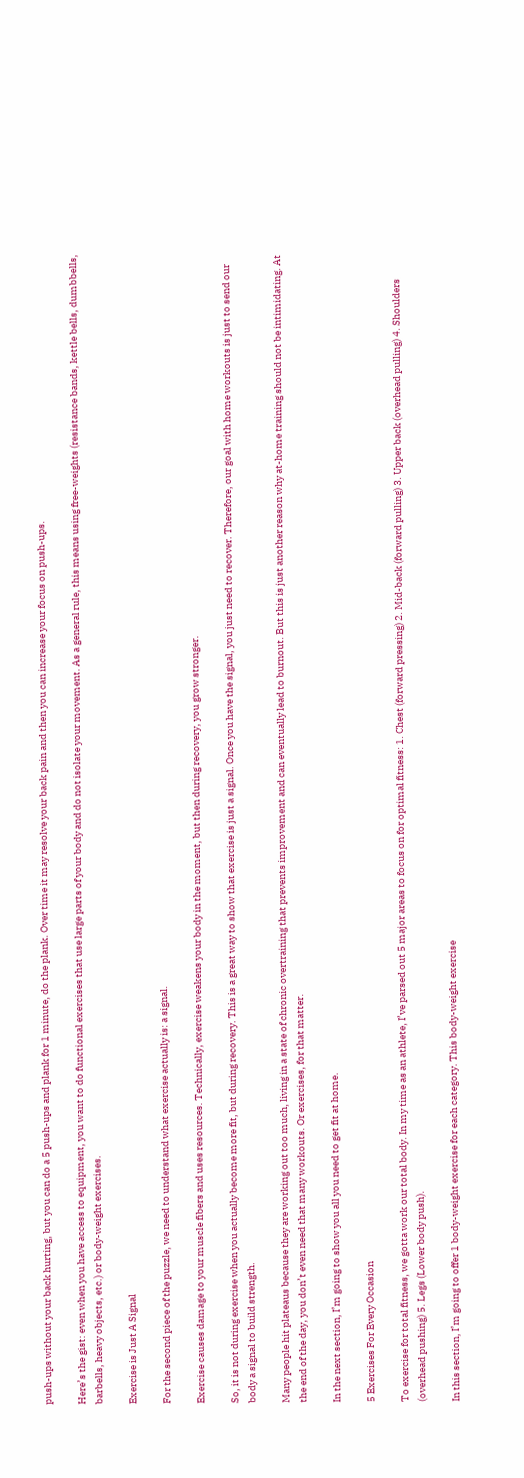push-ups without your back hurting, but you can do a 5 push-ups and plank for 1 minute, do the plank. Over time it may resolve your back pain and then you can increase your focus on push-ups.

Here’s the gist: even when you have access to equipment, you want to do functional exercises that use large parts of your body and do not isolate your movement. As a general rule, this means using free-weights (resistance bands, kettle bells, dumbbells, barbells, heavy objects, etc.) or body-weight exercises.

Exercise is Just A Signal

For the second piece of the puzzle, we need to understand what exercise actually is: a signal.

Exercise causes damage to your muscle fibers and uses resources. Technically, exercise weakens your body in the moment, but then during recovery, you grow stronger.

So, it is not during exercise when you actually become more fit, but during recovery. This is a great way to show that exercise is just a signal. Once you have the signal, you just need to recover. Therefore, our goal with home workouts is just to send our body a signal to build strength.

Many people hit plateaus because they are working out too much, living in a state of chronic overtraining that prevents improvement and can eventually lead to burnout. But this is just another reason why at-home training should not be intimidating. At the end of the day, you don’t even need that many workouts. Or exercises, for that matter.

In the next section, I’m going to show you all you need to get fit at home.

5 Exercises For Every Occasion

To exercise for total fitness, we gotta work our total body. In my time as an athlete, I’ve parsed out 5 major areas to focus on for optimal fitness: 1. Chest (forward pressing) 2. Mid-back (forward pulling) 3. Upper back (overhead pulling) 4. Shoulders (overhead pushing) 5. Legs (Lower body push).

In this section, I’m going to offer 1 body-weight exercise for each category. This body-weight exercise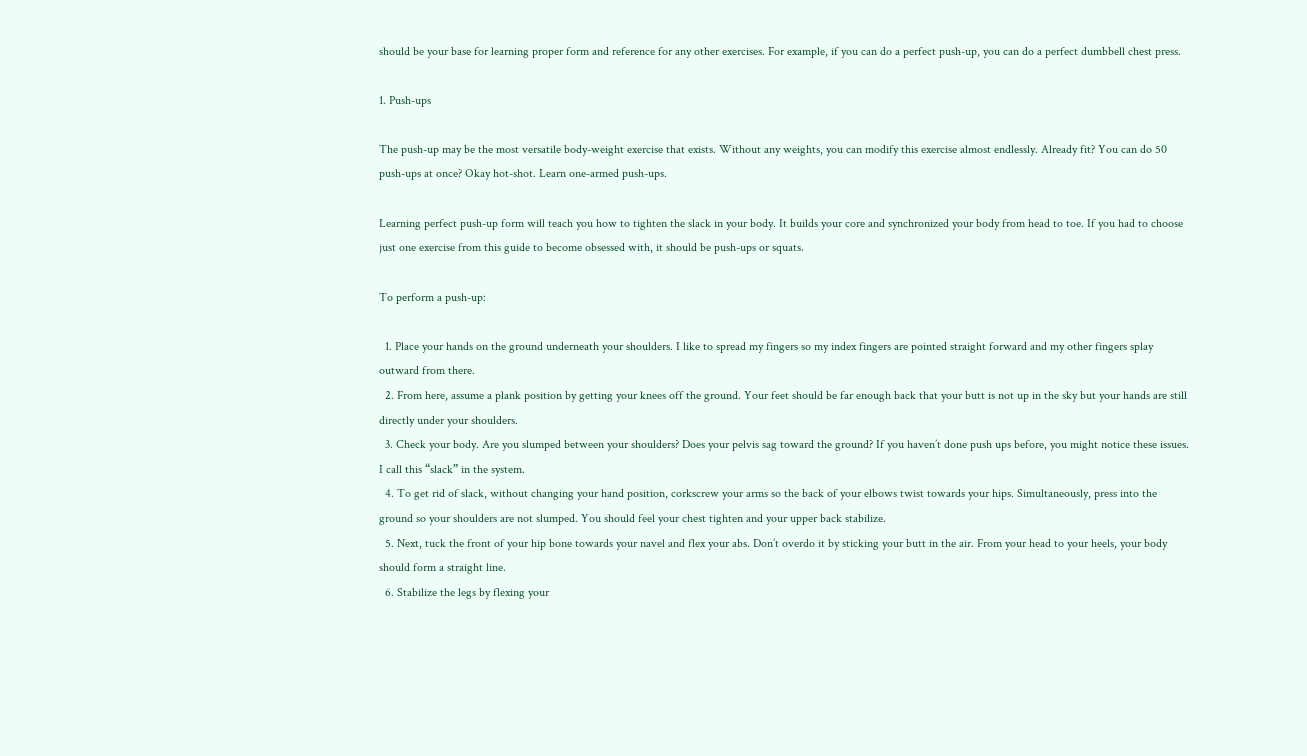should be your base for learning proper form and reference for any other exercises. For example, if you can do a perfect push-up, you can do a perfect dumbbell chest press.

1. Push-ups

The push-up may be the most versatile body-weight exercise that exists. Without any weights, you can modify this exercise almost endlessly. Already fit? You can do 50 push-ups at once? Okay hot-shot. Learn one-armed push-ups.

Learning perfect push-up form will teach you how to tighten the slack in your body. It builds your core and synchronized your body from head to toe. If you had to choose just one exercise from this guide to become obsessed with, it should be push-ups or squats.

To perform a push-up:

  1. Place your hands on the ground underneath your shoulders. I like to spread my fingers so my index fingers are pointed straight forward and my other fingers splay outward from there.
  2. From here, assume a plank position by getting your knees off the ground. Your feet should be far enough back that your butt is not up in the sky but your hands are still directly under your shoulders.
  3. Check your body. Are you slumped between your shoulders? Does your pelvis sag toward the ground? If you haven’t done push ups before, you might notice these issues. I call this “slack” in the system.
  4. To get rid of slack, without changing your hand position, corkscrew your arms so the back of your elbows twist towards your hips. Simultaneously, press into the ground so your shoulders are not slumped. You should feel your chest tighten and your upper back stabilize.
  5. Next, tuck the front of your hip bone towards your navel and flex your abs. Don’t overdo it by sticking your butt in the air. From your head to your heels, your body should form a straight line.
  6. Stabilize the legs by flexing your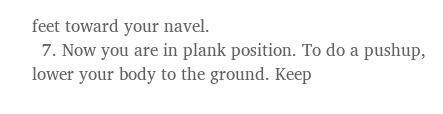feet toward your navel.
  7. Now you are in plank position. To do a pushup, lower your body to the ground. Keep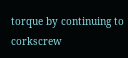torque by continuing to corkscrew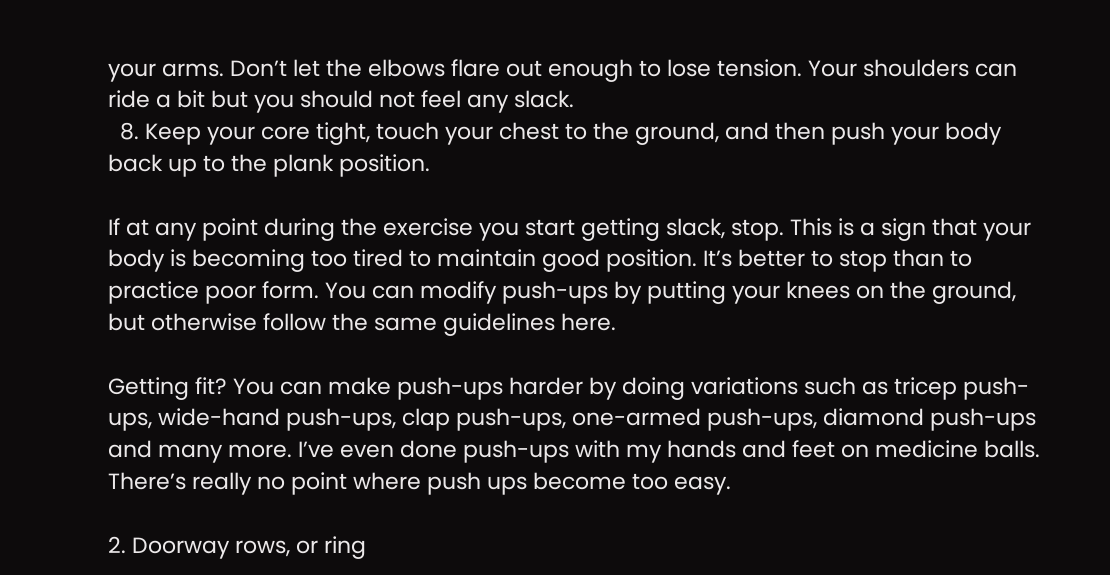your arms. Don’t let the elbows flare out enough to lose tension. Your shoulders can ride a bit but you should not feel any slack.
  8. Keep your core tight, touch your chest to the ground, and then push your body back up to the plank position.

If at any point during the exercise you start getting slack, stop. This is a sign that your body is becoming too tired to maintain good position. It’s better to stop than to practice poor form. You can modify push-ups by putting your knees on the ground, but otherwise follow the same guidelines here.

Getting fit? You can make push-ups harder by doing variations such as tricep push-ups, wide-hand push-ups, clap push-ups, one-armed push-ups, diamond push-ups and many more. I’ve even done push-ups with my hands and feet on medicine balls. There’s really no point where push ups become too easy.

2. Doorway rows, or ring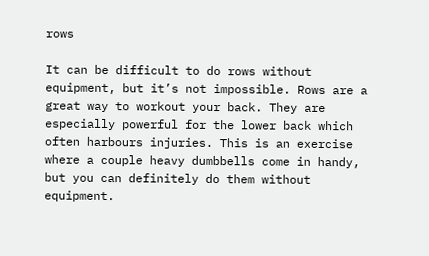rows

It can be difficult to do rows without equipment, but it’s not impossible. Rows are a great way to workout your back. They are especially powerful for the lower back which often harbours injuries. This is an exercise where a couple heavy dumbbells come in handy, but you can definitely do them without equipment.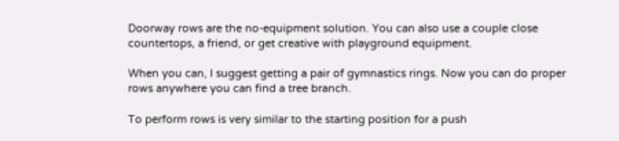Doorway rows are the no-equipment solution. You can also use a couple close countertops, a friend, or get creative with playground equipment.

When you can, I suggest getting a pair of gymnastics rings. Now you can do proper rows anywhere you can find a tree branch.

To perform rows is very similar to the starting position for a push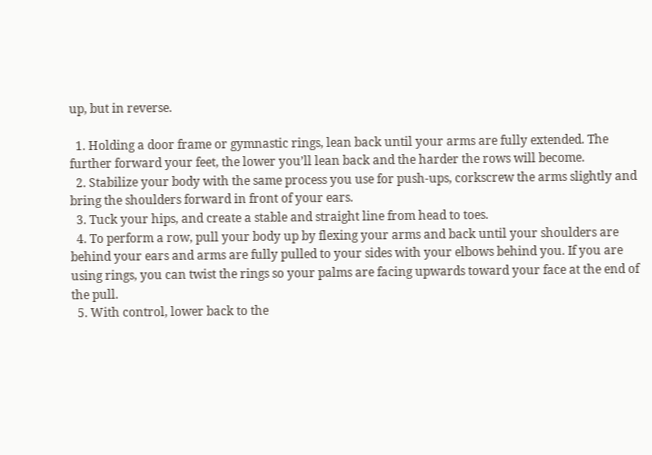up, but in reverse.

  1. Holding a door frame or gymnastic rings, lean back until your arms are fully extended. The further forward your feet, the lower you’ll lean back and the harder the rows will become.
  2. Stabilize your body with the same process you use for push-ups, corkscrew the arms slightly and bring the shoulders forward in front of your ears.
  3. Tuck your hips, and create a stable and straight line from head to toes.
  4. To perform a row, pull your body up by flexing your arms and back until your shoulders are behind your ears and arms are fully pulled to your sides with your elbows behind you. If you are using rings, you can twist the rings so your palms are facing upwards toward your face at the end of the pull.
  5. With control, lower back to the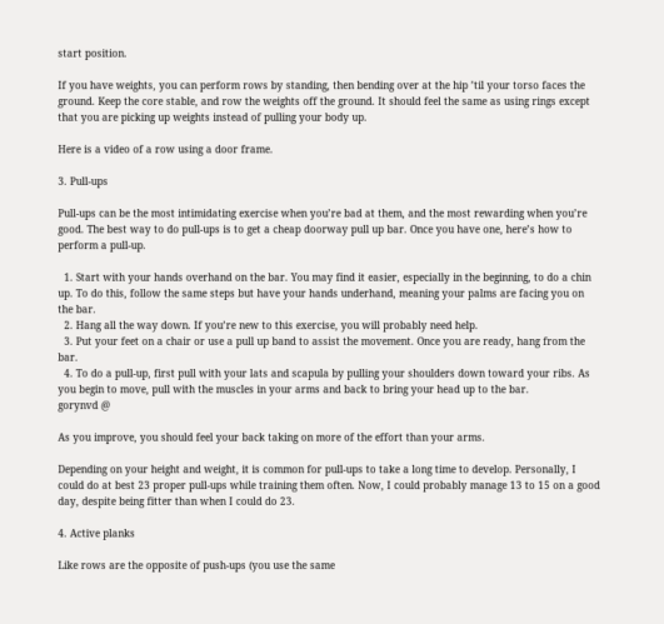start position.

If you have weights, you can perform rows by standing, then bending over at the hip ’til your torso faces the ground. Keep the core stable, and row the weights off the ground. It should feel the same as using rings except that you are picking up weights instead of pulling your body up.

Here is a video of a row using a door frame.

3. Pull-ups

Pull-ups can be the most intimidating exercise when you’re bad at them, and the most rewarding when you’re good. The best way to do pull-ups is to get a cheap doorway pull up bar. Once you have one, here’s how to perform a pull-up.

  1. Start with your hands overhand on the bar. You may find it easier, especially in the beginning, to do a chin up. To do this, follow the same steps but have your hands underhand, meaning your palms are facing you on the bar.
  2. Hang all the way down. If you’re new to this exercise, you will probably need help.
  3. Put your feet on a chair or use a pull up band to assist the movement. Once you are ready, hang from the bar.
  4. To do a pull-up, first pull with your lats and scapula by pulling your shoulders down toward your ribs. As you begin to move, pull with the muscles in your arms and back to bring your head up to the bar.
gorynvd @

As you improve, you should feel your back taking on more of the effort than your arms.

Depending on your height and weight, it is common for pull-ups to take a long time to develop. Personally, I could do at best 23 proper pull-ups while training them often. Now, I could probably manage 13 to 15 on a good day, despite being fitter than when I could do 23.

4. Active planks

Like rows are the opposite of push-ups (you use the same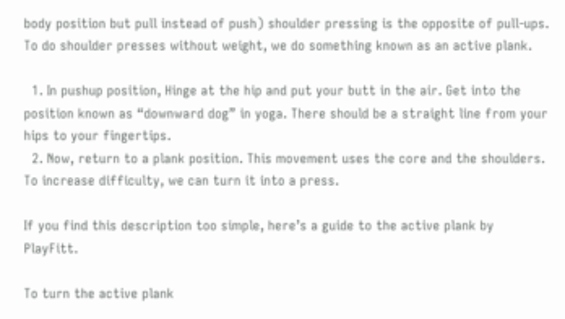body position but pull instead of push) shoulder pressing is the opposite of pull-ups. To do shoulder presses without weight, we do something known as an active plank.

  1. In pushup position, Hinge at the hip and put your butt in the air. Get into the position known as “downward dog” in yoga. There should be a straight line from your hips to your fingertips.
  2. Now, return to a plank position. This movement uses the core and the shoulders. To increase difficulty, we can turn it into a press.

If you find this description too simple, here’s a guide to the active plank by PlayFitt.

To turn the active plank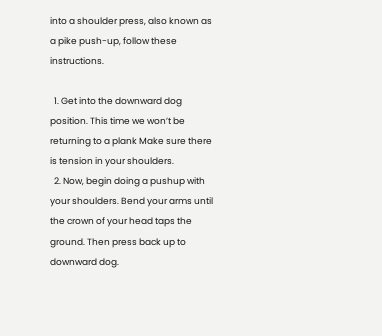into a shoulder press, also known as a pike push-up, follow these instructions.

  1. Get into the downward dog position. This time we won’t be returning to a plank Make sure there is tension in your shoulders.
  2. Now, begin doing a pushup with your shoulders. Bend your arms until the crown of your head taps the ground. Then press back up to downward dog.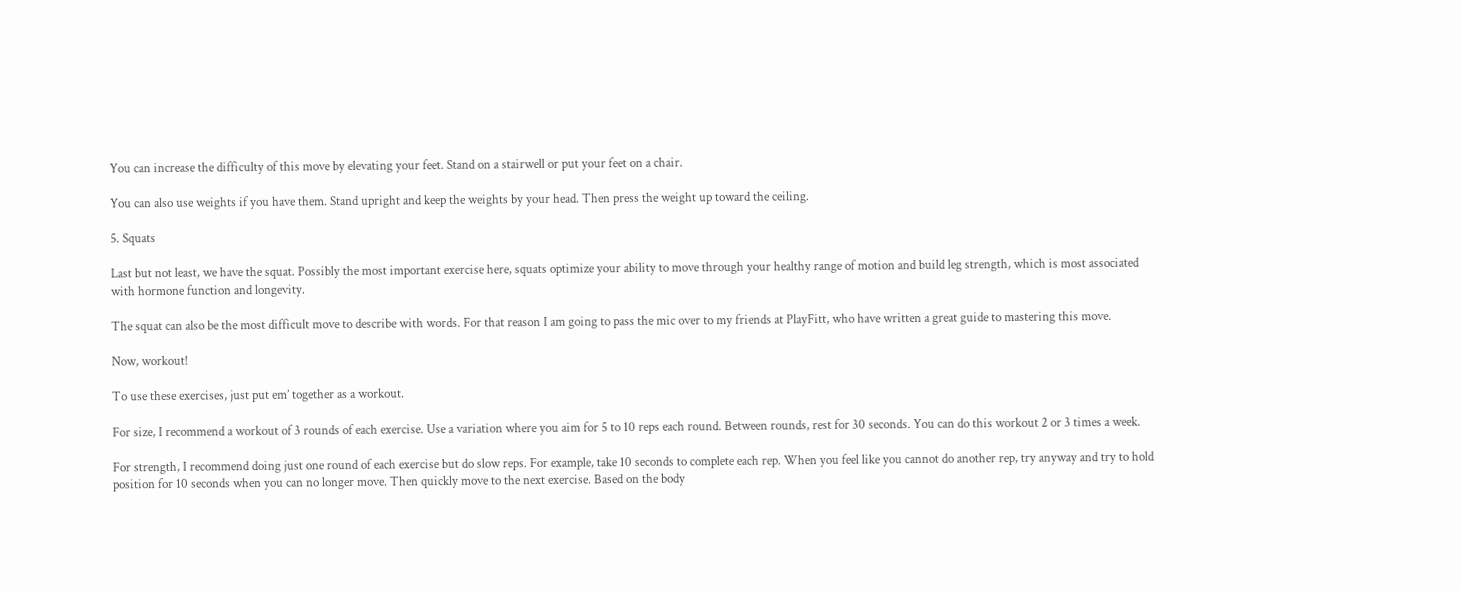You can increase the difficulty of this move by elevating your feet. Stand on a stairwell or put your feet on a chair.

You can also use weights if you have them. Stand upright and keep the weights by your head. Then press the weight up toward the ceiling.

5. Squats

Last but not least, we have the squat. Possibly the most important exercise here, squats optimize your ability to move through your healthy range of motion and build leg strength, which is most associated with hormone function and longevity.

The squat can also be the most difficult move to describe with words. For that reason I am going to pass the mic over to my friends at PlayFitt, who have written a great guide to mastering this move.

Now, workout!

To use these exercises, just put em’ together as a workout.

For size, I recommend a workout of 3 rounds of each exercise. Use a variation where you aim for 5 to 10 reps each round. Between rounds, rest for 30 seconds. You can do this workout 2 or 3 times a week.

For strength, I recommend doing just one round of each exercise but do slow reps. For example, take 10 seconds to complete each rep. When you feel like you cannot do another rep, try anyway and try to hold position for 10 seconds when you can no longer move. Then quickly move to the next exercise. Based on the body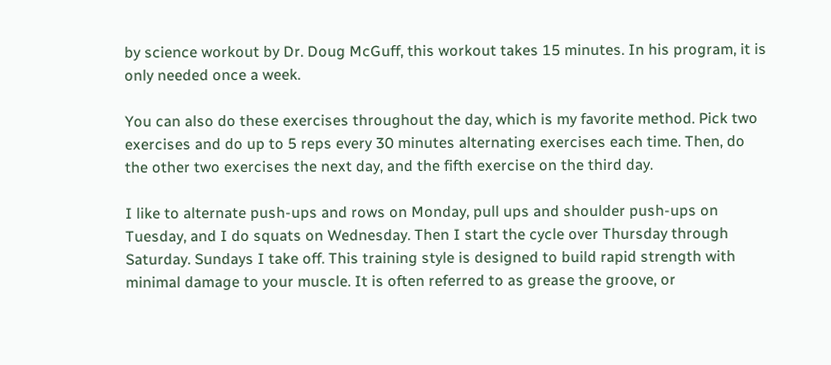by science workout by Dr. Doug McGuff, this workout takes 15 minutes. In his program, it is only needed once a week.

You can also do these exercises throughout the day, which is my favorite method. Pick two exercises and do up to 5 reps every 30 minutes alternating exercises each time. Then, do the other two exercises the next day, and the fifth exercise on the third day.

I like to alternate push-ups and rows on Monday, pull ups and shoulder push-ups on Tuesday, and I do squats on Wednesday. Then I start the cycle over Thursday through Saturday. Sundays I take off. This training style is designed to build rapid strength with minimal damage to your muscle. It is often referred to as grease the groove, or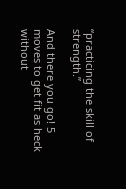“practicing the skill of strength.”

And there you go! 5 moves to get fit as heck without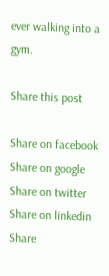ever walking into a gym.

Share this post

Share on facebook
Share on google
Share on twitter
Share on linkedin
Share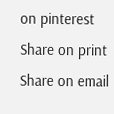on pinterest
Share on print
Share on email